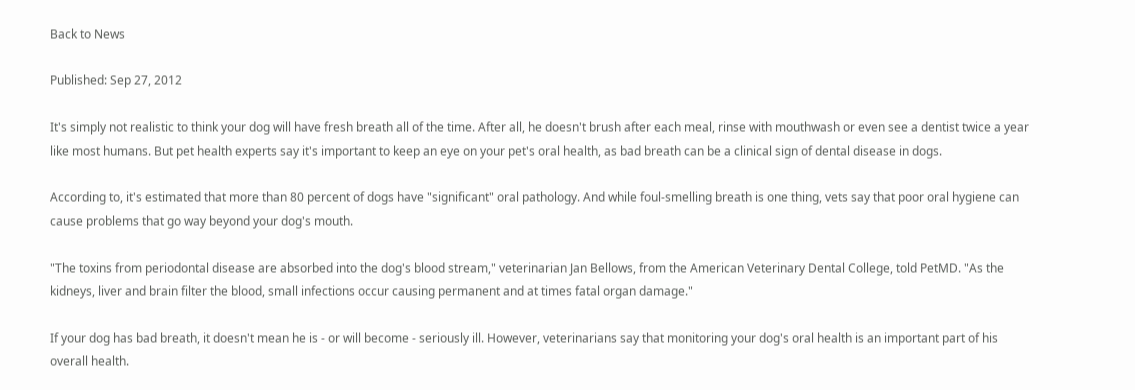Back to News

Published: Sep 27, 2012

It's simply not realistic to think your dog will have fresh breath all of the time. After all, he doesn't brush after each meal, rinse with mouthwash or even see a dentist twice a year like most humans. But pet health experts say it's important to keep an eye on your pet's oral health, as bad breath can be a clinical sign of dental disease in dogs.

According to, it's estimated that more than 80 percent of dogs have "significant" oral pathology. And while foul-smelling breath is one thing, vets say that poor oral hygiene can cause problems that go way beyond your dog's mouth.

"The toxins from periodontal disease are absorbed into the dog's blood stream," veterinarian Jan Bellows, from the American Veterinary Dental College, told PetMD. "As the kidneys, liver and brain filter the blood, small infections occur causing permanent and at times fatal organ damage."

If your dog has bad breath, it doesn't mean he is - or will become - seriously ill. However, veterinarians say that monitoring your dog's oral health is an important part of his overall health.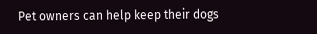Pet owners can help keep their dogs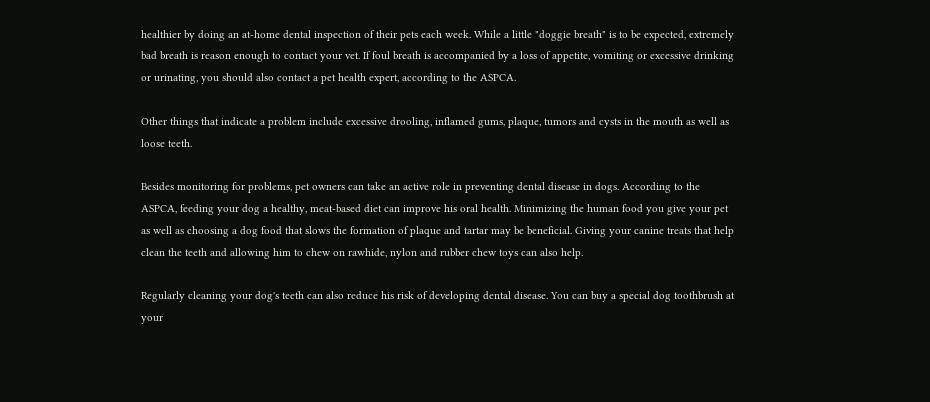healthier by doing an at-home dental inspection of their pets each week. While a little "doggie breath" is to be expected, extremely bad breath is reason enough to contact your vet. If foul breath is accompanied by a loss of appetite, vomiting or excessive drinking or urinating, you should also contact a pet health expert, according to the ASPCA.

Other things that indicate a problem include excessive drooling, inflamed gums, plaque, tumors and cysts in the mouth as well as loose teeth.

Besides monitoring for problems, pet owners can take an active role in preventing dental disease in dogs. According to the ASPCA, feeding your dog a healthy, meat-based diet can improve his oral health. Minimizing the human food you give your pet as well as choosing a dog food that slows the formation of plaque and tartar may be beneficial. Giving your canine treats that help clean the teeth and allowing him to chew on rawhide, nylon and rubber chew toys can also help.

Regularly cleaning your dog's teeth can also reduce his risk of developing dental disease. You can buy a special dog toothbrush at your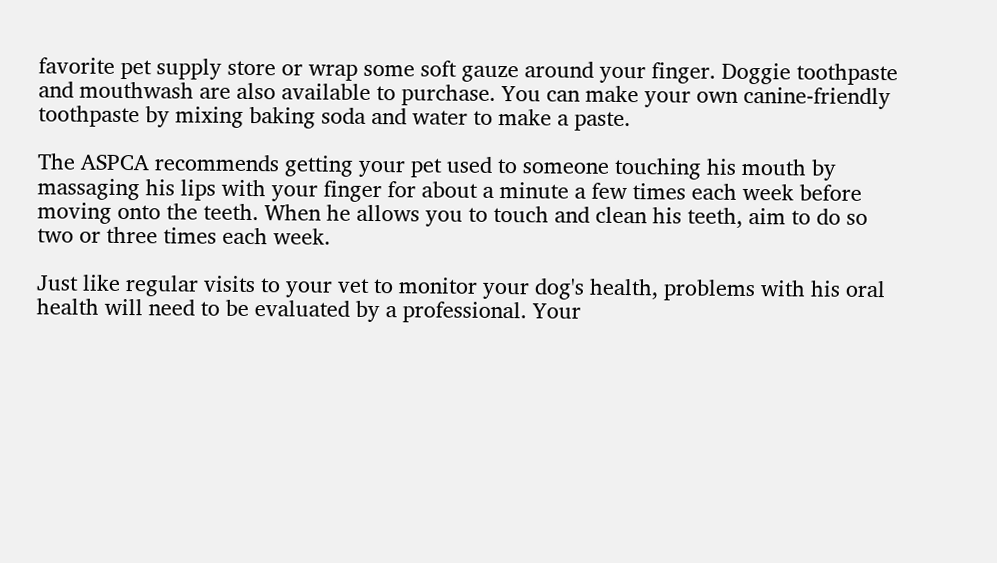favorite pet supply store or wrap some soft gauze around your finger. Doggie toothpaste and mouthwash are also available to purchase. You can make your own canine-friendly toothpaste by mixing baking soda and water to make a paste.

The ASPCA recommends getting your pet used to someone touching his mouth by massaging his lips with your finger for about a minute a few times each week before moving onto the teeth. When he allows you to touch and clean his teeth, aim to do so two or three times each week.

Just like regular visits to your vet to monitor your dog's health, problems with his oral health will need to be evaluated by a professional. Your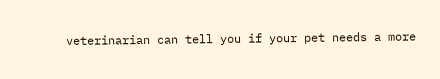veterinarian can tell you if your pet needs a more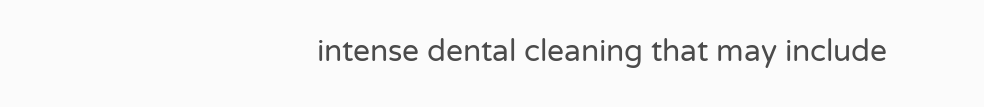intense dental cleaning that may include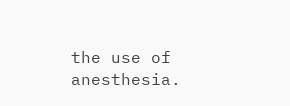the use of anesthesia.